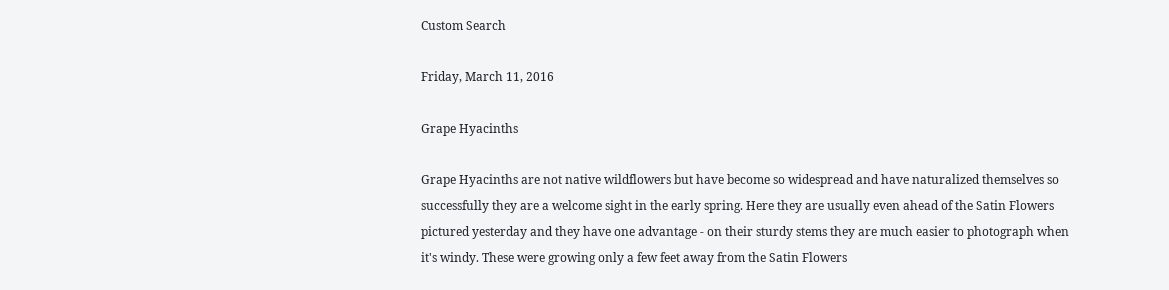Custom Search

Friday, March 11, 2016

Grape Hyacinths

Grape Hyacinths are not native wildflowers but have become so widespread and have naturalized themselves so successfully they are a welcome sight in the early spring. Here they are usually even ahead of the Satin Flowers pictured yesterday and they have one advantage - on their sturdy stems they are much easier to photograph when it's windy. These were growing only a few feet away from the Satin Flowers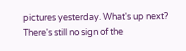pictures yesterday. What's up next? There's still no sign of the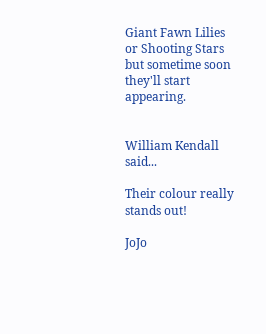Giant Fawn Lilies or Shooting Stars but sometime soon they'll start appearing.


William Kendall said...

Their colour really stands out!

JoJo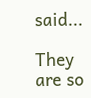said...

They are so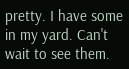pretty. I have some in my yard. Can't wait to see them.